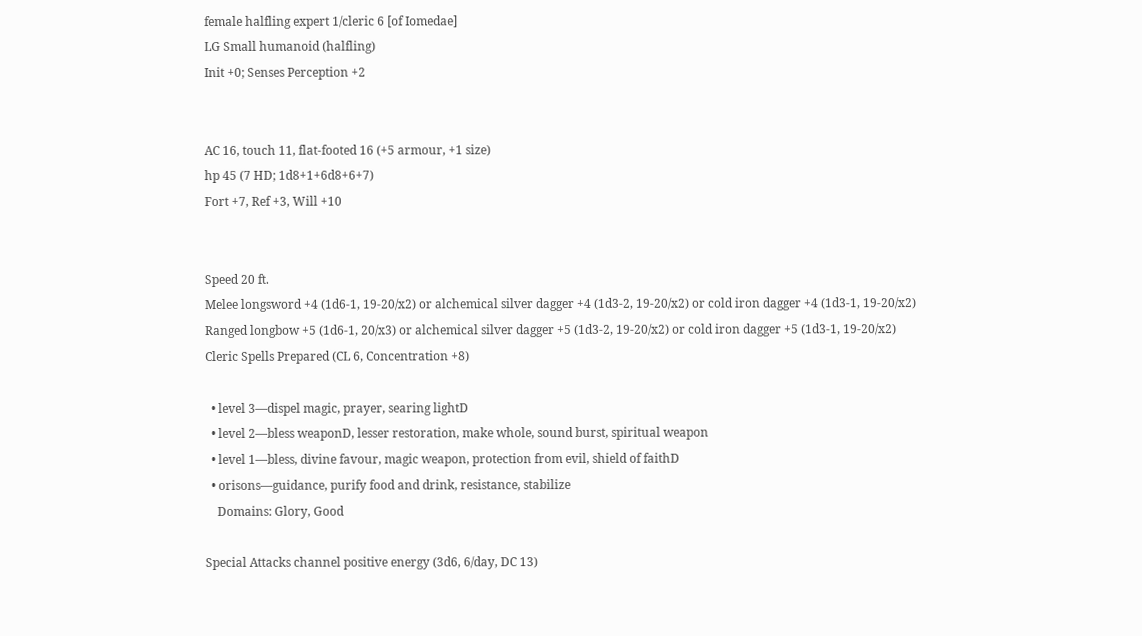female halfling expert 1/cleric 6 [of Iomedae]
LG Small humanoid (halfling)
Init +0; Senses Perception +2


AC 16, touch 11, flat-footed 16 (+5 armour, +1 size)
hp 45 (7 HD; 1d8+1+6d8+6+7)
Fort +7, Ref +3, Will +10


Speed 20 ft.
Melee longsword +4 (1d6-1, 19-20/x2) or alchemical silver dagger +4 (1d3-2, 19-20/x2) or cold iron dagger +4 (1d3-1, 19-20/x2)
Ranged longbow +5 (1d6-1, 20/x3) or alchemical silver dagger +5 (1d3-2, 19-20/x2) or cold iron dagger +5 (1d3-1, 19-20/x2)
Cleric Spells Prepared (CL 6, Concentration +8)

  • level 3—dispel magic, prayer, searing lightD
  • level 2—bless weaponD, lesser restoration, make whole, sound burst, spiritual weapon
  • level 1—bless, divine favour, magic weapon, protection from evil, shield of faithD
  • orisons—guidance, purify food and drink, resistance, stabilize
    Domains: Glory, Good

Special Attacks channel positive energy (3d6, 6/day, DC 13)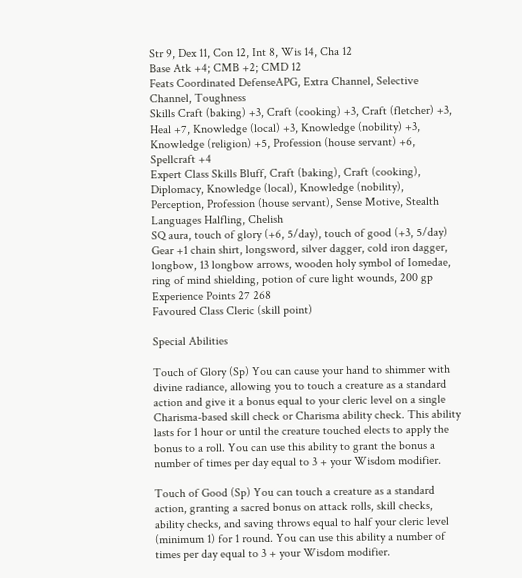Str 9, Dex 11, Con 12, Int 8, Wis 14, Cha 12
Base Atk +4; CMB +2; CMD 12
Feats Coordinated DefenseAPG, Extra Channel, Selective Channel, Toughness
Skills Craft (baking) +3, Craft (cooking) +3, Craft (fletcher) +3, Heal +7, Knowledge (local) +3, Knowledge (nobility) +3, Knowledge (religion) +5, Profession (house servant) +6, Spellcraft +4
Expert Class Skills Bluff, Craft (baking), Craft (cooking), Diplomacy, Knowledge (local), Knowledge (nobility), Perception, Profession (house servant), Sense Motive, Stealth
Languages Halfling, Chelish
SQ aura, touch of glory (+6, 5/day), touch of good (+3, 5/day)
Gear +1 chain shirt, longsword, silver dagger, cold iron dagger, longbow, 13 longbow arrows, wooden holy symbol of Iomedae, ring of mind shielding, potion of cure light wounds, 200 gp
Experience Points 27 268
Favoured Class Cleric (skill point)

Special Abilities

Touch of Glory (Sp) You can cause your hand to shimmer with divine radiance, allowing you to touch a creature as a standard action and give it a bonus equal to your cleric level on a single Charisma-based skill check or Charisma ability check. This ability lasts for 1 hour or until the creature touched elects to apply the bonus to a roll. You can use this ability to grant the bonus a number of times per day equal to 3 + your Wisdom modifier.

Touch of Good (Sp) You can touch a creature as a standard action, granting a sacred bonus on attack rolls, skill checks, ability checks, and saving throws equal to half your cleric level (minimum 1) for 1 round. You can use this ability a number of times per day equal to 3 + your Wisdom modifier.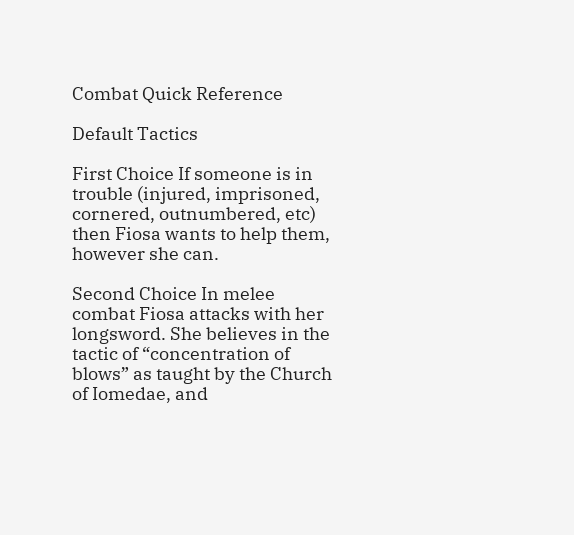Combat Quick Reference

Default Tactics

First Choice If someone is in trouble (injured, imprisoned, cornered, outnumbered, etc) then Fiosa wants to help them, however she can.

Second Choice In melee combat Fiosa attacks with her longsword. She believes in the tactic of “concentration of blows” as taught by the Church of Iomedae, and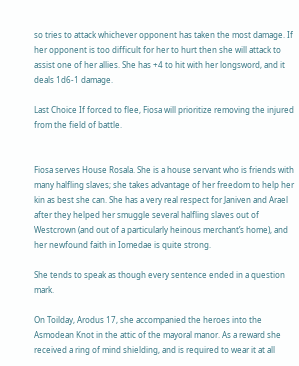so tries to attack whichever opponent has taken the most damage. If her opponent is too difficult for her to hurt then she will attack to assist one of her allies. She has +4 to hit with her longsword, and it deals 1d6-1 damage.

Last Choice If forced to flee, Fiosa will prioritize removing the injured from the field of battle.


Fiosa serves House Rosala. She is a house servant who is friends with many halfling slaves; she takes advantage of her freedom to help her kin as best she can. She has a very real respect for Janiven and Arael after they helped her smuggle several halfling slaves out of Westcrown (and out of a particularly heinous merchant’s home), and her newfound faith in Iomedae is quite strong.

She tends to speak as though every sentence ended in a question mark.

On Toilday, Arodus 17, she accompanied the heroes into the Asmodean Knot in the attic of the mayoral manor. As a reward she received a ring of mind shielding, and is required to wear it at all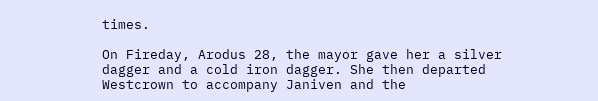times.

On Fireday, Arodus 28, the mayor gave her a silver dagger and a cold iron dagger. She then departed Westcrown to accompany Janiven and the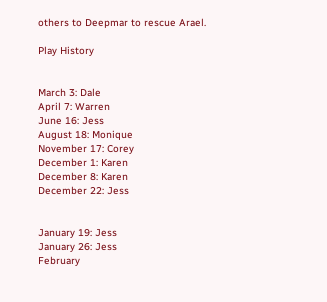others to Deepmar to rescue Arael.

Play History


March 3: Dale
April 7: Warren
June 16: Jess
August 18: Monique
November 17: Corey
December 1: Karen
December 8: Karen
December 22: Jess


January 19: Jess
January 26: Jess
February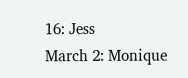16: Jess
March 2: Monique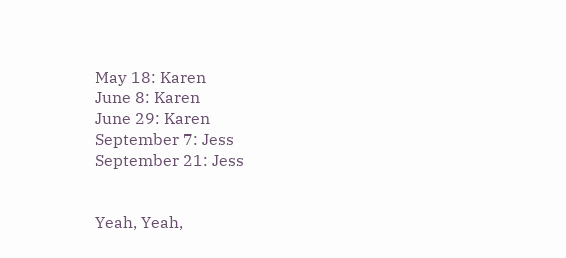May 18: Karen
June 8: Karen
June 29: Karen
September 7: Jess
September 21: Jess


Yeah, Yeah,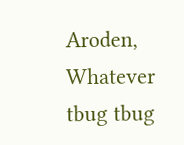Aroden, Whatever tbug tbug